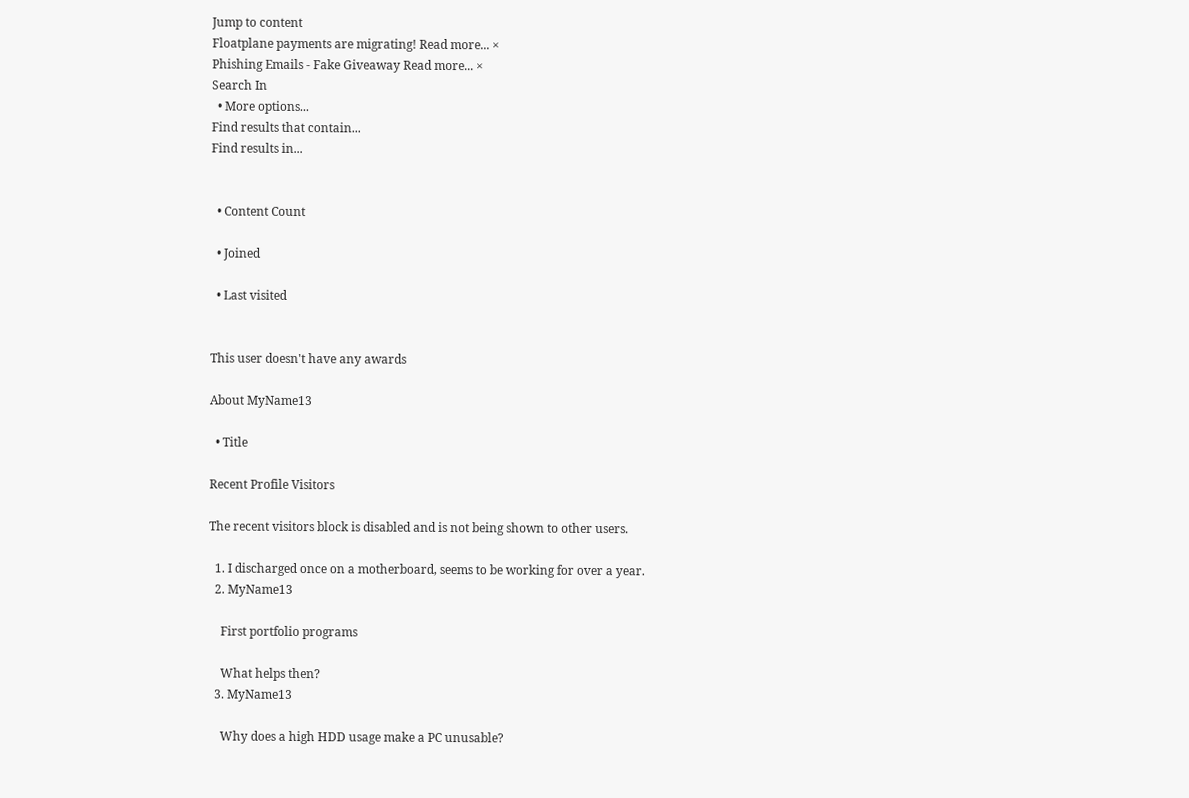Jump to content
Floatplane payments are migrating! Read more... ×
Phishing Emails - Fake Giveaway Read more... ×
Search In
  • More options...
Find results that contain...
Find results in...


  • Content Count

  • Joined

  • Last visited


This user doesn't have any awards

About MyName13

  • Title

Recent Profile Visitors

The recent visitors block is disabled and is not being shown to other users.

  1. I discharged once on a motherboard, seems to be working for over a year.
  2. MyName13

    First portfolio programs

    What helps then?
  3. MyName13

    Why does a high HDD usage make a PC unusable?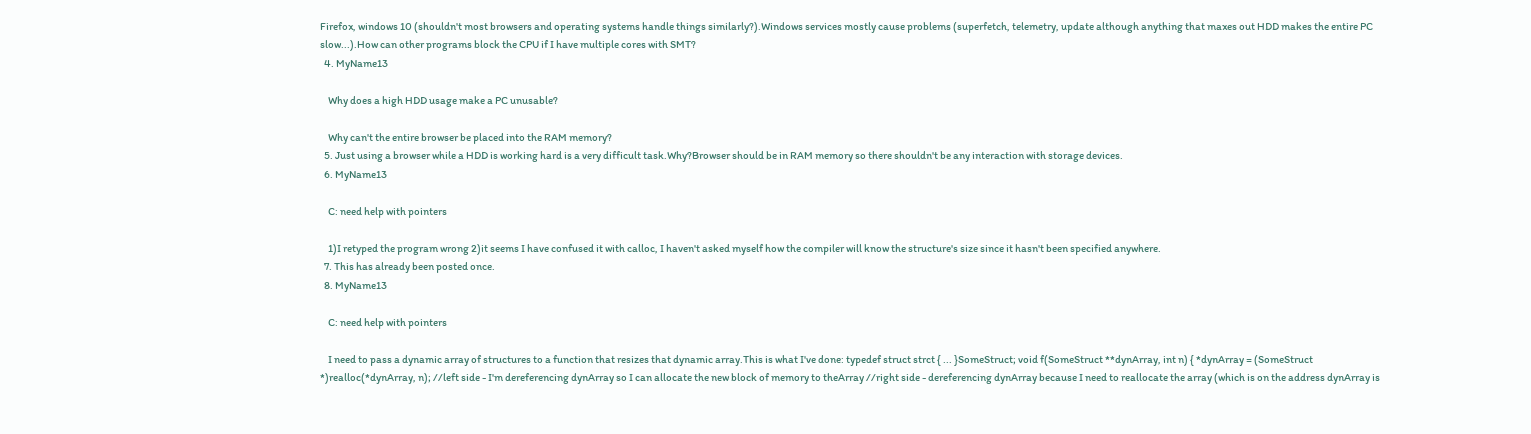Firefox, windows 10 (shouldn't most browsers and operating systems handle things similarly?).Windows services mostly cause problems (superfetch, telemetry, update although anything that maxes out HDD makes the entire PC slow...).How can other programs block the CPU if I have multiple cores with SMT?
  4. MyName13

    Why does a high HDD usage make a PC unusable?

    Why can't the entire browser be placed into the RAM memory?
  5. Just using a browser while a HDD is working hard is a very difficult task.Why?Browser should be in RAM memory so there shouldn't be any interaction with storage devices.
  6. MyName13

    C: need help with pointers

    1)I retyped the program wrong 2)it seems I have confused it with calloc, I haven't asked myself how the compiler will know the structure's size since it hasn't been specified anywhere.
  7. This has already been posted once.
  8. MyName13

    C: need help with pointers

    I need to pass a dynamic array of structures to a function that resizes that dynamic array.This is what I've done: typedef struct strct { ... }SomeStruct; void f(SomeStruct **dynArray, int n) { *dynArray = (SomeStruct *)realloc(*dynArray, n); //left side - I'm dereferencing dynArray so I can allocate the new block of memory to theArray //right side - dereferencing dynArray because I need to reallocate the array (which is on the address dynArray is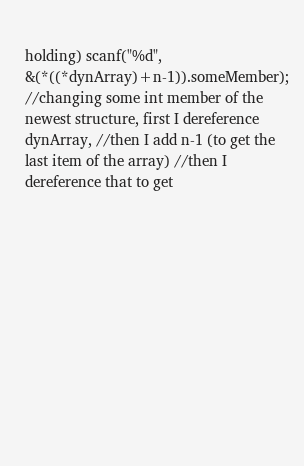holding) scanf("%d", &(*((*dynArray)+n-1)).someMember); //changing some int member of the newest structure, first I dereference dynArray, //then I add n-1 (to get the last item of the array) //then I dereference that to get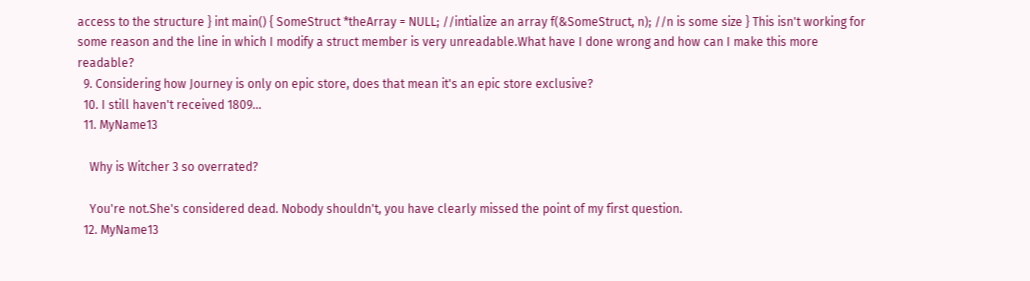access to the structure } int main() { SomeStruct *theArray = NULL; //intialize an array f(&SomeStruct, n); //n is some size } This isn't working for some reason and the line in which I modify a struct member is very unreadable.What have I done wrong and how can I make this more readable?
  9. Considering how Journey is only on epic store, does that mean it's an epic store exclusive?
  10. I still haven't received 1809...
  11. MyName13

    Why is Witcher 3 so overrated?

    You're not.She's considered dead. Nobody shouldn't, you have clearly missed the point of my first question.
  12. MyName13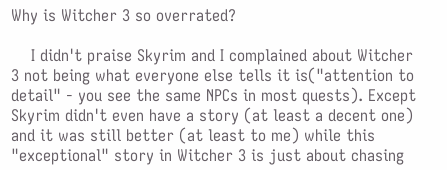Why is Witcher 3 so overrated?

    I didn't praise Skyrim and I complained about Witcher 3 not being what everyone else tells it is("attention to detail" - you see the same NPCs in most quests). Except Skyrim didn't even have a story (at least a decent one) and it was still better (at least to me) while this "exceptional" story in Witcher 3 is just about chasing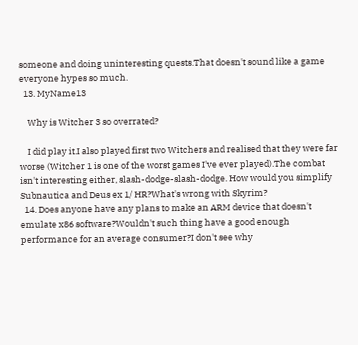someone and doing uninteresting quests.That doesn't sound like a game everyone hypes so much.
  13. MyName13

    Why is Witcher 3 so overrated?

    I did play it.I also played first two Witchers and realised that they were far worse (Witcher 1 is one of the worst games I've ever played).The combat isn't interesting either, slash-dodge-slash-dodge. How would you simplify Subnautica and Deus ex 1/ HR?What's wrong with Skyrim?
  14. Does anyone have any plans to make an ARM device that doesn't emulate x86 software?Wouldn't such thing have a good enough performance for an average consumer?I don't see why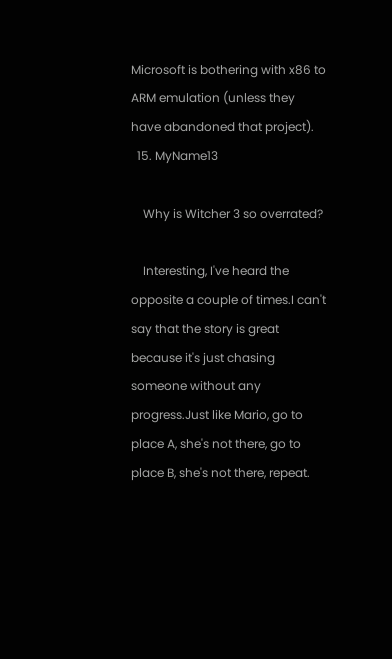Microsoft is bothering with x86 to ARM emulation (unless they have abandoned that project).
  15. MyName13

    Why is Witcher 3 so overrated?

    Interesting, I've heard the opposite a couple of times.I can't say that the story is great because it's just chasing someone without any progress.Just like Mario, go to place A, she's not there, go to place B, she's not there, repeat.